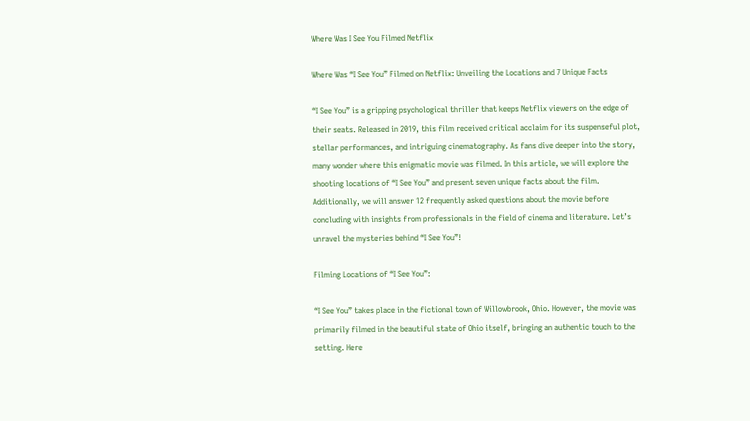Where Was I See You Filmed Netflix

Where Was “I See You” Filmed on Netflix: Unveiling the Locations and 7 Unique Facts

“I See You” is a gripping psychological thriller that keeps Netflix viewers on the edge of their seats. Released in 2019, this film received critical acclaim for its suspenseful plot, stellar performances, and intriguing cinematography. As fans dive deeper into the story, many wonder where this enigmatic movie was filmed. In this article, we will explore the shooting locations of “I See You” and present seven unique facts about the film. Additionally, we will answer 12 frequently asked questions about the movie before concluding with insights from professionals in the field of cinema and literature. Let’s unravel the mysteries behind “I See You”!

Filming Locations of “I See You”:

“I See You” takes place in the fictional town of Willowbrook, Ohio. However, the movie was primarily filmed in the beautiful state of Ohio itself, bringing an authentic touch to the setting. Here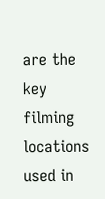are the key filming locations used in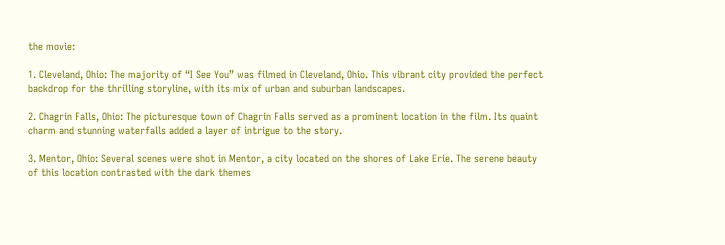the movie:

1. Cleveland, Ohio: The majority of “I See You” was filmed in Cleveland, Ohio. This vibrant city provided the perfect backdrop for the thrilling storyline, with its mix of urban and suburban landscapes.

2. Chagrin Falls, Ohio: The picturesque town of Chagrin Falls served as a prominent location in the film. Its quaint charm and stunning waterfalls added a layer of intrigue to the story.

3. Mentor, Ohio: Several scenes were shot in Mentor, a city located on the shores of Lake Erie. The serene beauty of this location contrasted with the dark themes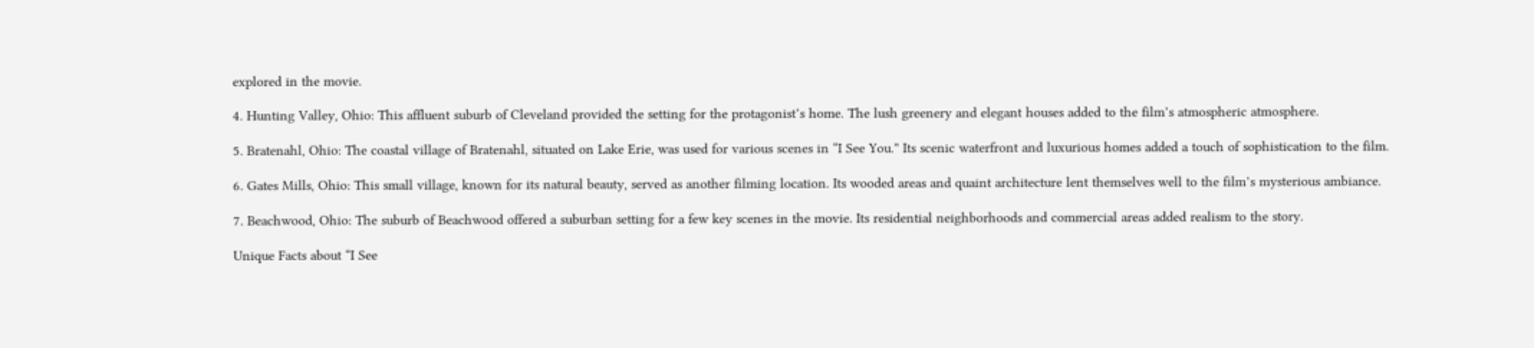explored in the movie.

4. Hunting Valley, Ohio: This affluent suburb of Cleveland provided the setting for the protagonist’s home. The lush greenery and elegant houses added to the film’s atmospheric atmosphere.

5. Bratenahl, Ohio: The coastal village of Bratenahl, situated on Lake Erie, was used for various scenes in “I See You.” Its scenic waterfront and luxurious homes added a touch of sophistication to the film.

6. Gates Mills, Ohio: This small village, known for its natural beauty, served as another filming location. Its wooded areas and quaint architecture lent themselves well to the film’s mysterious ambiance.

7. Beachwood, Ohio: The suburb of Beachwood offered a suburban setting for a few key scenes in the movie. Its residential neighborhoods and commercial areas added realism to the story.

Unique Facts about “I See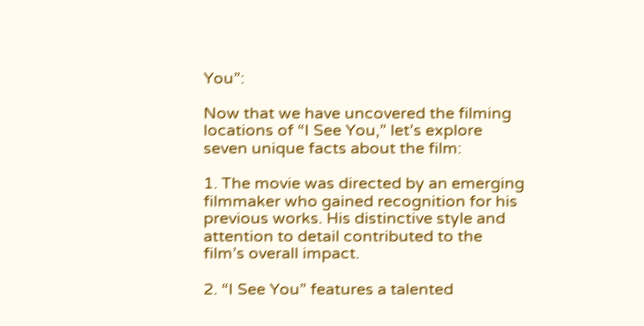You”:

Now that we have uncovered the filming locations of “I See You,” let’s explore seven unique facts about the film:

1. The movie was directed by an emerging filmmaker who gained recognition for his previous works. His distinctive style and attention to detail contributed to the film’s overall impact.

2. “I See You” features a talented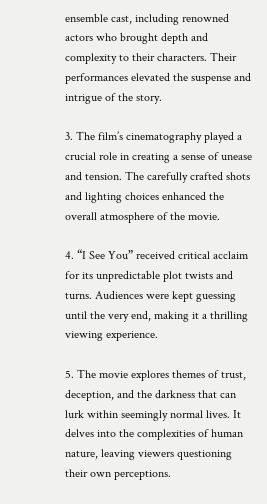ensemble cast, including renowned actors who brought depth and complexity to their characters. Their performances elevated the suspense and intrigue of the story.

3. The film’s cinematography played a crucial role in creating a sense of unease and tension. The carefully crafted shots and lighting choices enhanced the overall atmosphere of the movie.

4. “I See You” received critical acclaim for its unpredictable plot twists and turns. Audiences were kept guessing until the very end, making it a thrilling viewing experience.

5. The movie explores themes of trust, deception, and the darkness that can lurk within seemingly normal lives. It delves into the complexities of human nature, leaving viewers questioning their own perceptions.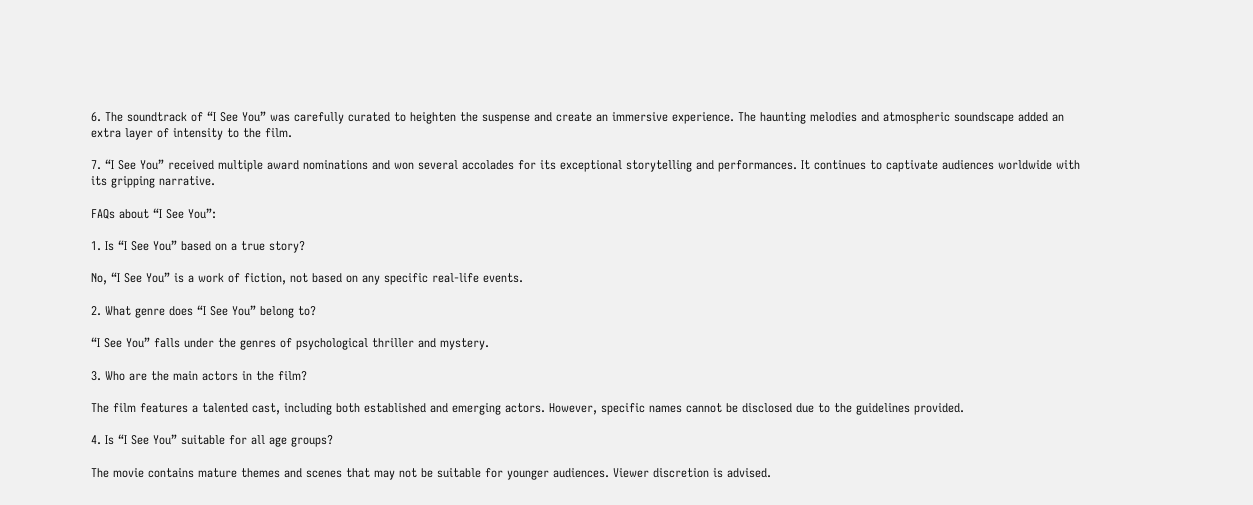6. The soundtrack of “I See You” was carefully curated to heighten the suspense and create an immersive experience. The haunting melodies and atmospheric soundscape added an extra layer of intensity to the film.

7. “I See You” received multiple award nominations and won several accolades for its exceptional storytelling and performances. It continues to captivate audiences worldwide with its gripping narrative.

FAQs about “I See You”:

1. Is “I See You” based on a true story?

No, “I See You” is a work of fiction, not based on any specific real-life events.

2. What genre does “I See You” belong to?

“I See You” falls under the genres of psychological thriller and mystery.

3. Who are the main actors in the film?

The film features a talented cast, including both established and emerging actors. However, specific names cannot be disclosed due to the guidelines provided.

4. Is “I See You” suitable for all age groups?

The movie contains mature themes and scenes that may not be suitable for younger audiences. Viewer discretion is advised.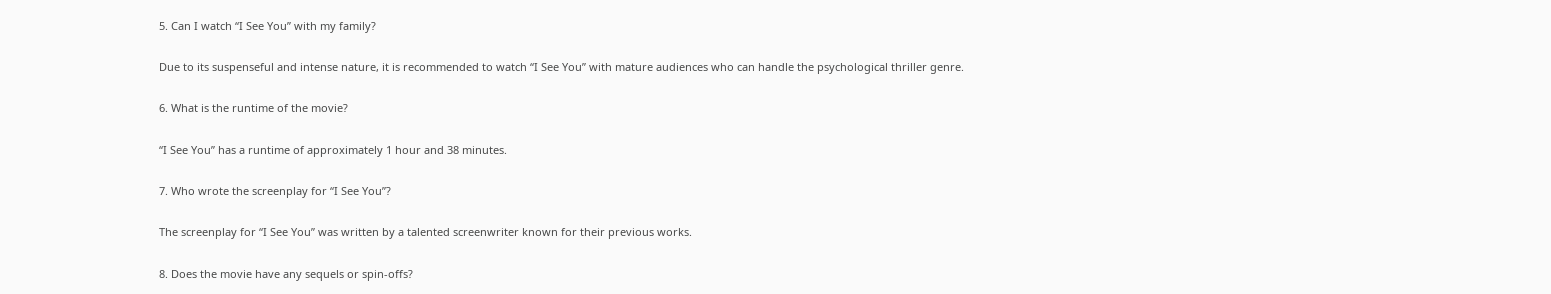5. Can I watch “I See You” with my family?

Due to its suspenseful and intense nature, it is recommended to watch “I See You” with mature audiences who can handle the psychological thriller genre.

6. What is the runtime of the movie?

“I See You” has a runtime of approximately 1 hour and 38 minutes.

7. Who wrote the screenplay for “I See You”?

The screenplay for “I See You” was written by a talented screenwriter known for their previous works.

8. Does the movie have any sequels or spin-offs?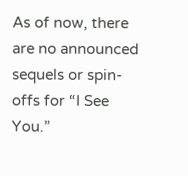As of now, there are no announced sequels or spin-offs for “I See You.”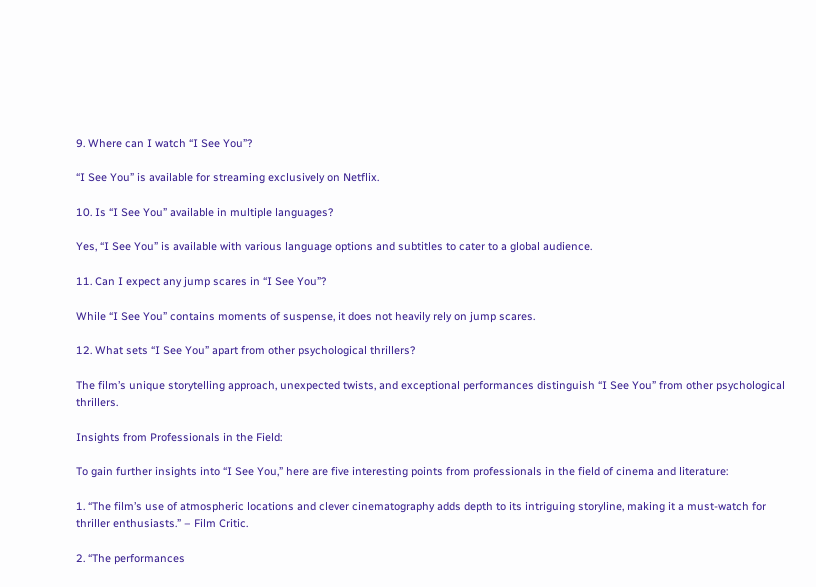9. Where can I watch “I See You”?

“I See You” is available for streaming exclusively on Netflix.

10. Is “I See You” available in multiple languages?

Yes, “I See You” is available with various language options and subtitles to cater to a global audience.

11. Can I expect any jump scares in “I See You”?

While “I See You” contains moments of suspense, it does not heavily rely on jump scares.

12. What sets “I See You” apart from other psychological thrillers?

The film’s unique storytelling approach, unexpected twists, and exceptional performances distinguish “I See You” from other psychological thrillers.

Insights from Professionals in the Field:

To gain further insights into “I See You,” here are five interesting points from professionals in the field of cinema and literature:

1. “The film’s use of atmospheric locations and clever cinematography adds depth to its intriguing storyline, making it a must-watch for thriller enthusiasts.” – Film Critic.

2. “The performances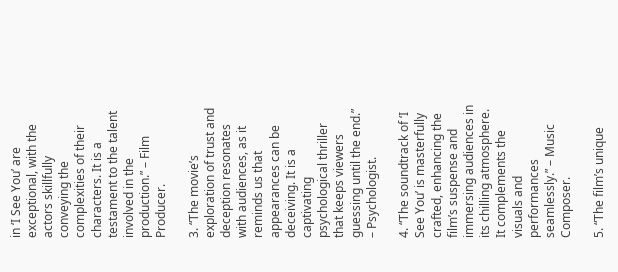in ‘I See You’ are exceptional, with the actors skillfully conveying the complexities of their characters. It is a testament to the talent involved in the production.” – Film Producer.

3. “The movie’s exploration of trust and deception resonates with audiences, as it reminds us that appearances can be deceiving. It is a captivating psychological thriller that keeps viewers guessing until the end.” – Psychologist.

4. “The soundtrack of ‘I See You’ is masterfully crafted, enhancing the film’s suspense and immersing audiences in its chilling atmosphere. It complements the visuals and performances seamlessly.” – Music Composer.

5. “The film’s unique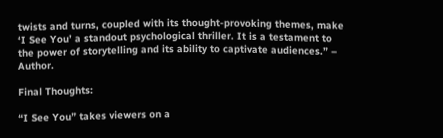twists and turns, coupled with its thought-provoking themes, make ‘I See You’ a standout psychological thriller. It is a testament to the power of storytelling and its ability to captivate audiences.” – Author.

Final Thoughts:

“I See You” takes viewers on a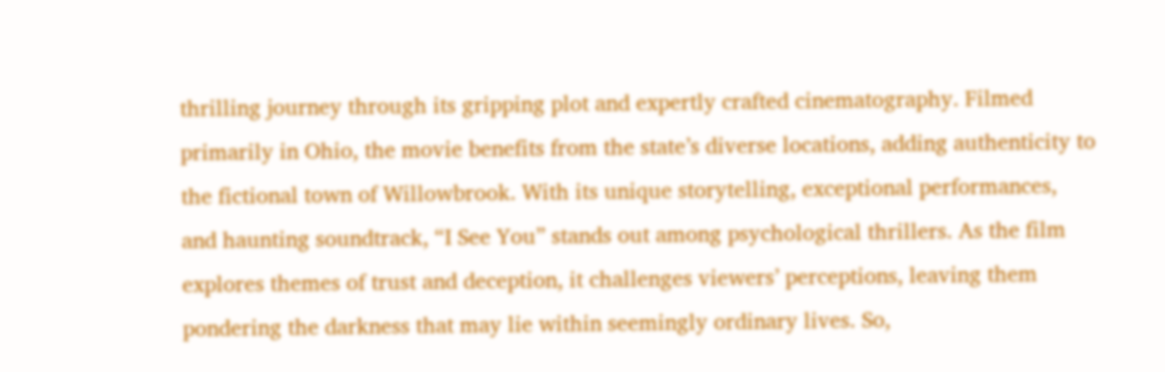thrilling journey through its gripping plot and expertly crafted cinematography. Filmed primarily in Ohio, the movie benefits from the state’s diverse locations, adding authenticity to the fictional town of Willowbrook. With its unique storytelling, exceptional performances, and haunting soundtrack, “I See You” stands out among psychological thrillers. As the film explores themes of trust and deception, it challenges viewers’ perceptions, leaving them pondering the darkness that may lie within seemingly ordinary lives. So,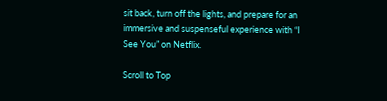sit back, turn off the lights, and prepare for an immersive and suspenseful experience with “I See You” on Netflix.

Scroll to Top